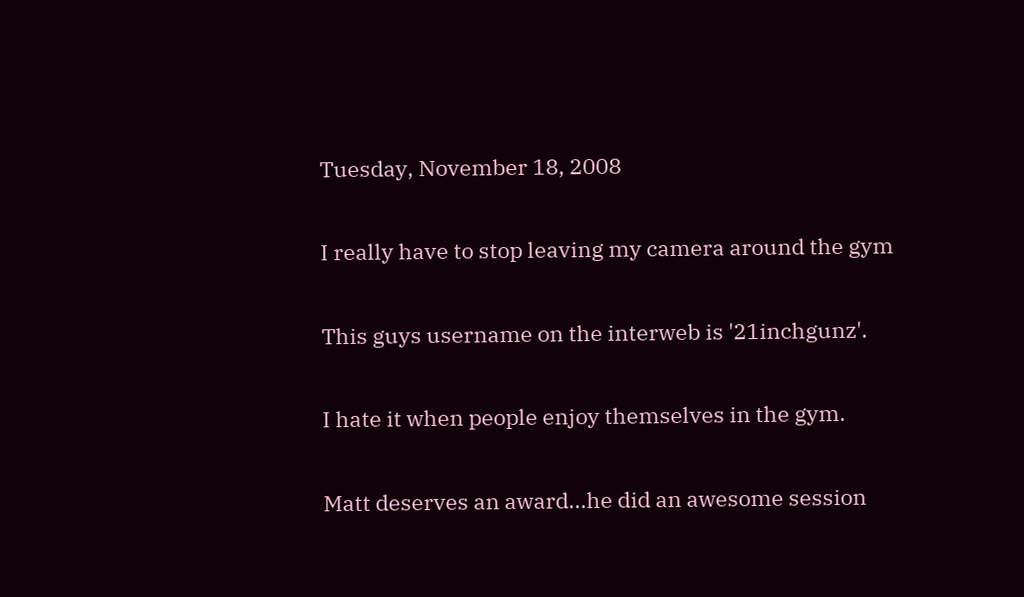Tuesday, November 18, 2008

I really have to stop leaving my camera around the gym

This guys username on the interweb is '21inchgunz'.

I hate it when people enjoy themselves in the gym.

Matt deserves an award...he did an awesome session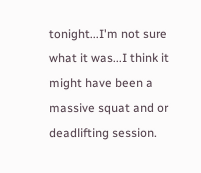tonight...I'm not sure what it was...I think it might have been a massive squat and or deadlifting session.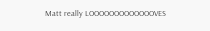Matt really LOOOOOOOOOOOOOVES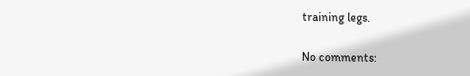training legs.

No comments: